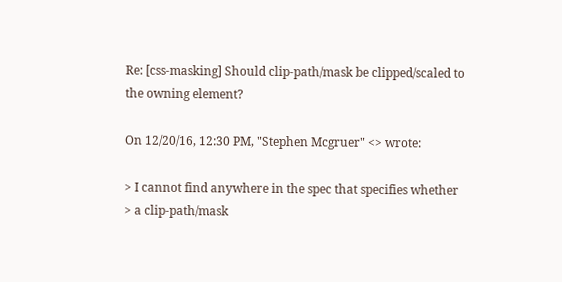Re: [css-masking] Should clip-path/mask be clipped/scaled to the owning element?

On 12/20/16, 12:30 PM, "Stephen Mcgruer" <> wrote:

> I cannot find anywhere in the spec that specifies whether
> a clip-path/mask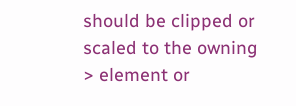should be clipped or scaled to the owning
> element or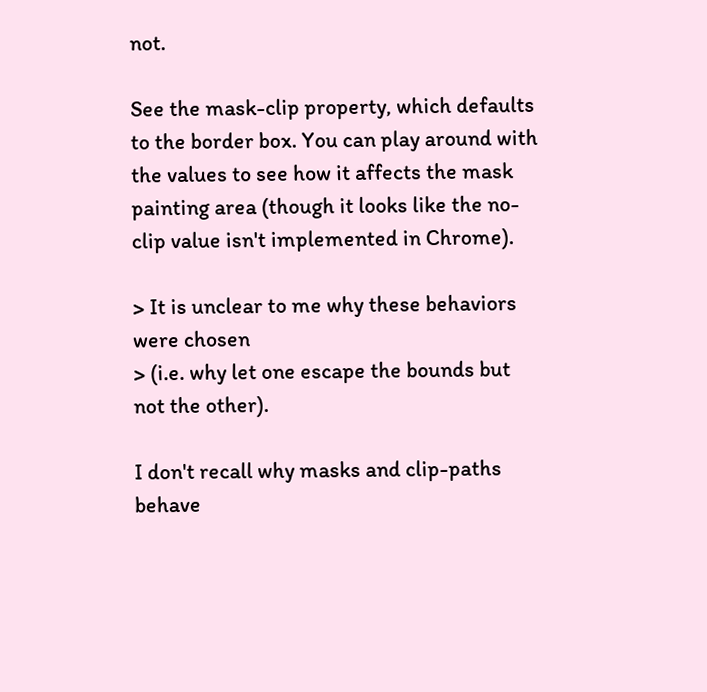not.

See the mask-clip property, which defaults to the border box. You can play around with the values to see how it affects the mask painting area (though it looks like the no-clip value isn't implemented in Chrome).

> It is unclear to me why these behaviors were chosen
> (i.e. why let one escape the bounds but not the other).

I don't recall why masks and clip-paths behave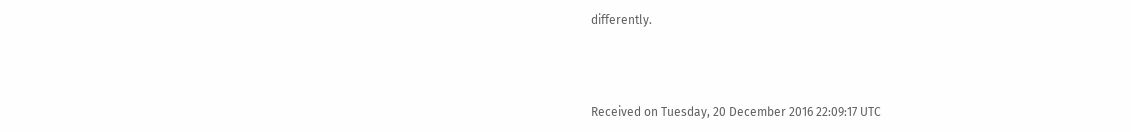differently.



Received on Tuesday, 20 December 2016 22:09:17 UTC